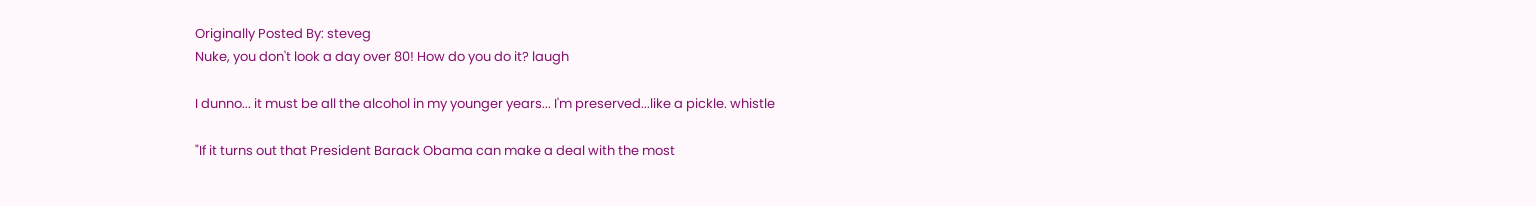Originally Posted By: steveg
Nuke, you don't look a day over 80! How do you do it? laugh

I dunno... it must be all the alcohol in my younger years... I'm preserved...like a pickle. whistle

"If it turns out that President Barack Obama can make a deal with the most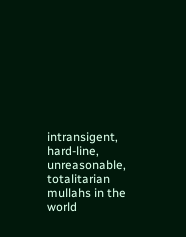intransigent, hard-line, unreasonable, totalitarian mullahs in the world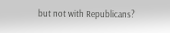but not with Republicans?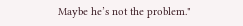Maybe he’s not the problem."